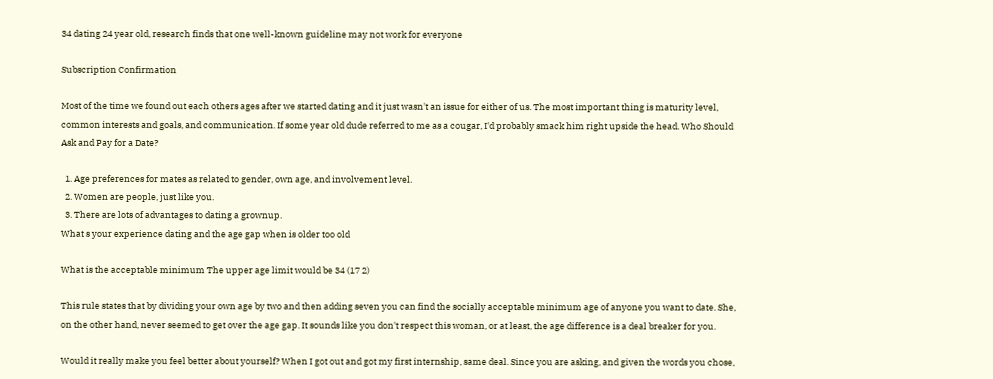34 dating 24 year old, research finds that one well-known guideline may not work for everyone

Subscription Confirmation

Most of the time we found out each others ages after we started dating and it just wasn't an issue for either of us. The most important thing is maturity level, common interests and goals, and communication. If some year old dude referred to me as a cougar, I'd probably smack him right upside the head. Who Should Ask and Pay for a Date?

  1. Age preferences for mates as related to gender, own age, and involvement level.
  2. Women are people, just like you.
  3. There are lots of advantages to dating a grownup.
What s your experience dating and the age gap when is older too old

What is the acceptable minimum The upper age limit would be 34 (17 2)

This rule states that by dividing your own age by two and then adding seven you can find the socially acceptable minimum age of anyone you want to date. She, on the other hand, never seemed to get over the age gap. It sounds like you don't respect this woman, or at least, the age difference is a deal breaker for you.

Would it really make you feel better about yourself? When I got out and got my first internship, same deal. Since you are asking, and given the words you chose,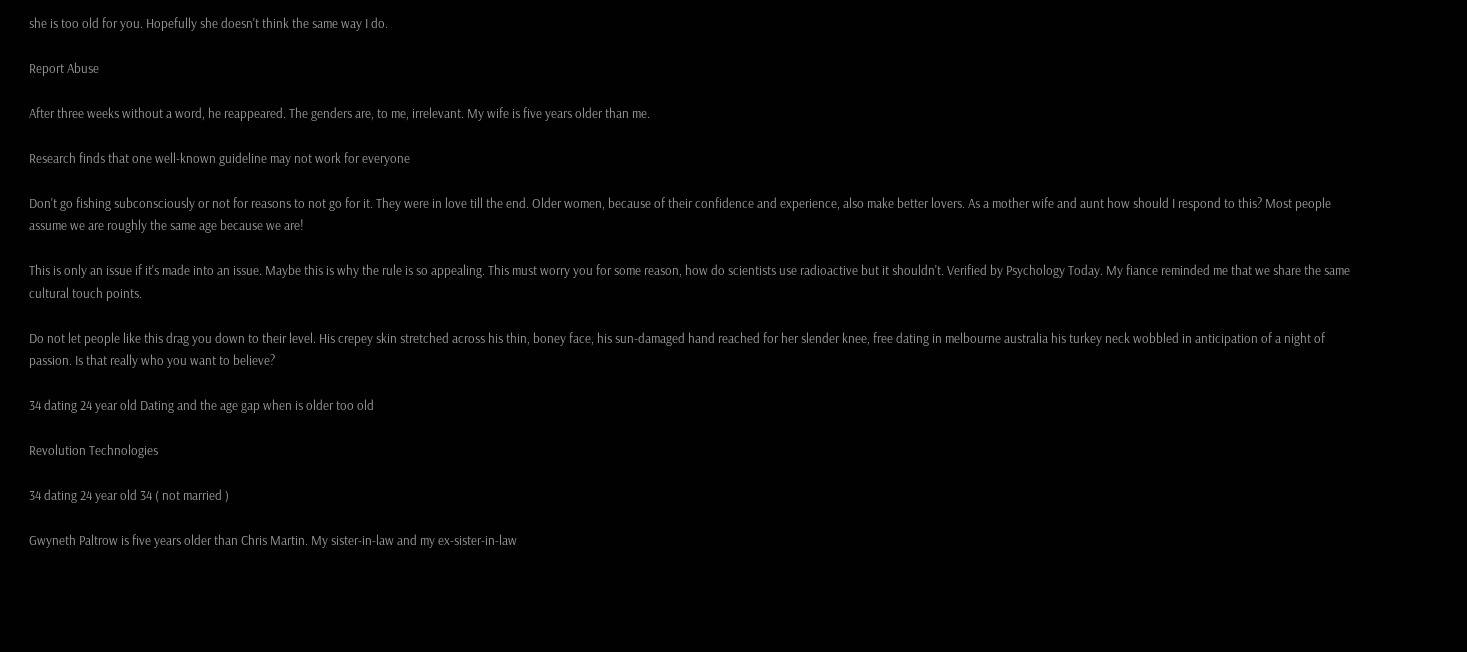she is too old for you. Hopefully she doesn't think the same way I do.

Report Abuse

After three weeks without a word, he reappeared. The genders are, to me, irrelevant. My wife is five years older than me.

Research finds that one well-known guideline may not work for everyone

Don't go fishing subconsciously or not for reasons to not go for it. They were in love till the end. Older women, because of their confidence and experience, also make better lovers. As a mother wife and aunt how should I respond to this? Most people assume we are roughly the same age because we are!

This is only an issue if it's made into an issue. Maybe this is why the rule is so appealing. This must worry you for some reason, how do scientists use radioactive but it shouldn't. Verified by Psychology Today. My fiance reminded me that we share the same cultural touch points.

Do not let people like this drag you down to their level. His crepey skin stretched across his thin, boney face, his sun-damaged hand reached for her slender knee, free dating in melbourne australia his turkey neck wobbled in anticipation of a night of passion. Is that really who you want to believe?

34 dating 24 year old Dating and the age gap when is older too old

Revolution Technologies

34 dating 24 year old 34 ( not married )

Gwyneth Paltrow is five years older than Chris Martin. My sister-in-law and my ex-sister-in-law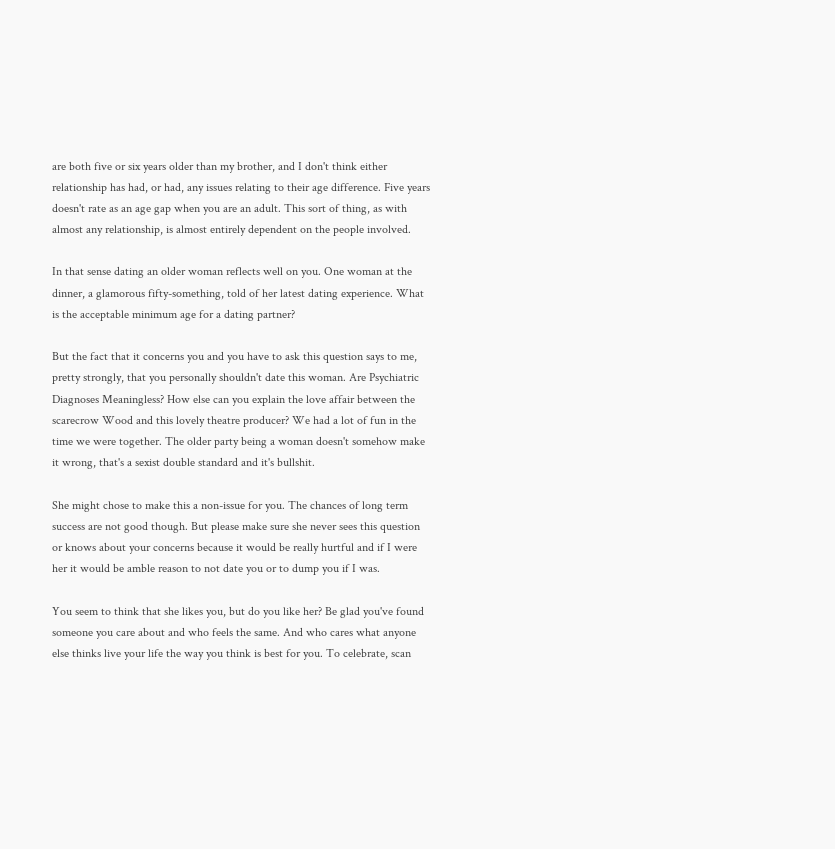are both five or six years older than my brother, and I don't think either relationship has had, or had, any issues relating to their age difference. Five years doesn't rate as an age gap when you are an adult. This sort of thing, as with almost any relationship, is almost entirely dependent on the people involved.

In that sense dating an older woman reflects well on you. One woman at the dinner, a glamorous fifty-something, told of her latest dating experience. What is the acceptable minimum age for a dating partner?

But the fact that it concerns you and you have to ask this question says to me, pretty strongly, that you personally shouldn't date this woman. Are Psychiatric Diagnoses Meaningless? How else can you explain the love affair between the scarecrow Wood and this lovely theatre producer? We had a lot of fun in the time we were together. The older party being a woman doesn't somehow make it wrong, that's a sexist double standard and it's bullshit.

She might chose to make this a non-issue for you. The chances of long term success are not good though. But please make sure she never sees this question or knows about your concerns because it would be really hurtful and if I were her it would be amble reason to not date you or to dump you if I was.

You seem to think that she likes you, but do you like her? Be glad you've found someone you care about and who feels the same. And who cares what anyone else thinks live your life the way you think is best for you. To celebrate, scan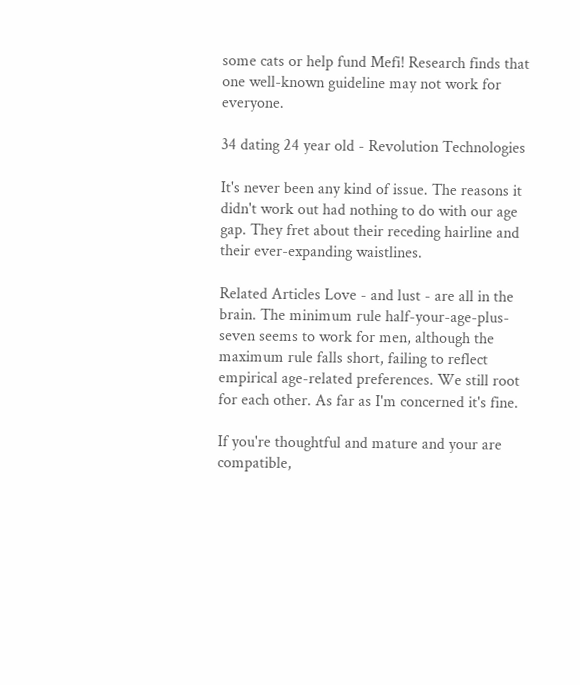some cats or help fund Mefi! Research finds that one well-known guideline may not work for everyone.

34 dating 24 year old - Revolution Technologies

It's never been any kind of issue. The reasons it didn't work out had nothing to do with our age gap. They fret about their receding hairline and their ever-expanding waistlines.

Related Articles Love - and lust - are all in the brain. The minimum rule half-your-age-plus-seven seems to work for men, although the maximum rule falls short, failing to reflect empirical age-related preferences. We still root for each other. As far as I'm concerned it's fine.

If you're thoughtful and mature and your are compatible,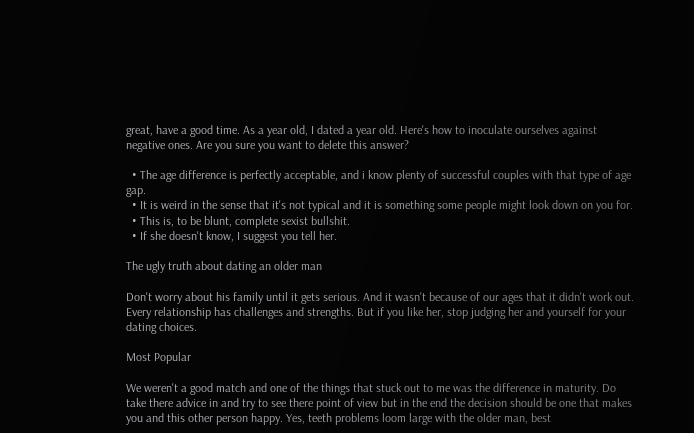great, have a good time. As a year old, I dated a year old. Here's how to inoculate ourselves against negative ones. Are you sure you want to delete this answer?

  • The age difference is perfectly acceptable, and i know plenty of successful couples with that type of age gap.
  • It is weird in the sense that it's not typical and it is something some people might look down on you for.
  • This is, to be blunt, complete sexist bullshit.
  • If she doesn't know, I suggest you tell her.

The ugly truth about dating an older man

Don't worry about his family until it gets serious. And it wasn't because of our ages that it didn't work out. Every relationship has challenges and strengths. But if you like her, stop judging her and yourself for your dating choices.

Most Popular

We weren't a good match and one of the things that stuck out to me was the difference in maturity. Do take there advice in and try to see there point of view but in the end the decision should be one that makes you and this other person happy. Yes, teeth problems loom large with the older man, best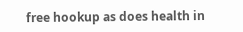free hookup as does health in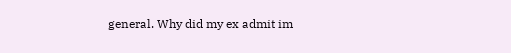general. Why did my ex admit im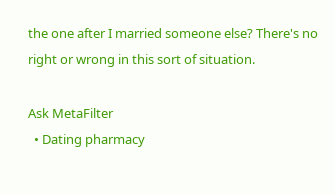the one after I married someone else? There's no right or wrong in this sort of situation.

Ask MetaFilter
  • Dating pharmacy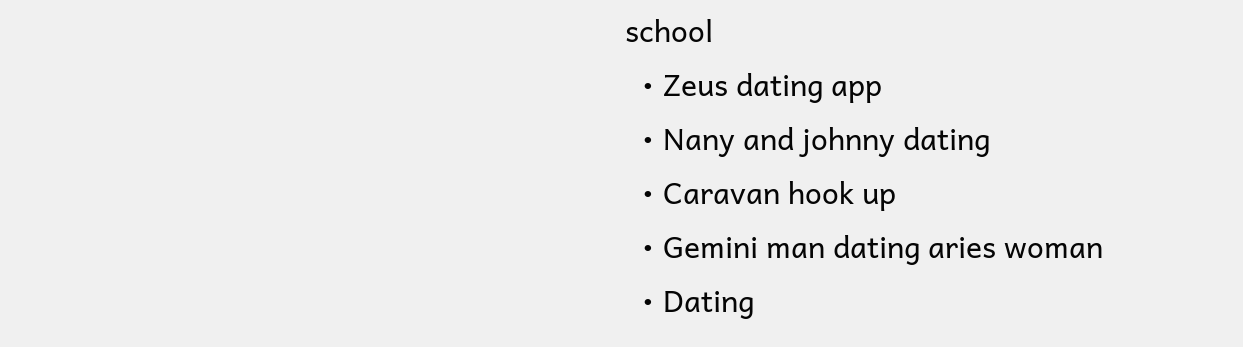school
  • Zeus dating app
  • Nany and johnny dating
  • Caravan hook up
  • Gemini man dating aries woman
  • Dating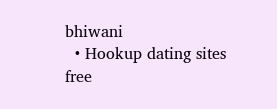bhiwani
  • Hookup dating sites free